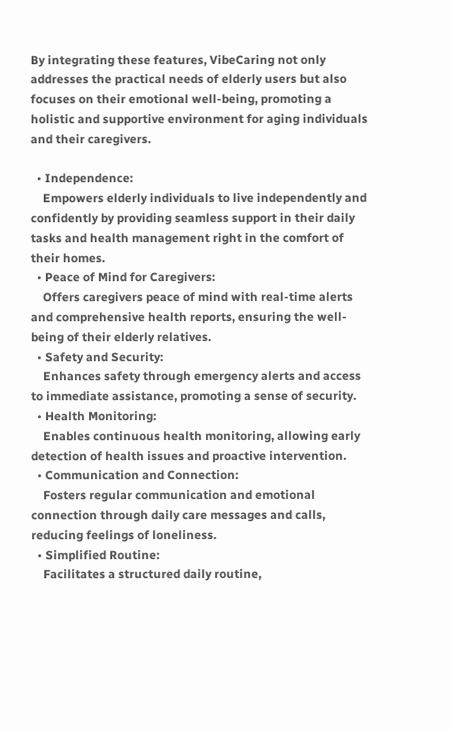By integrating these features, VibeCaring not only addresses the practical needs of elderly users but also focuses on their emotional well-being, promoting a holistic and supportive environment for aging individuals and their caregivers.

  • Independence:
    Empowers elderly individuals to live independently and confidently by providing seamless support in their daily tasks and health management right in the comfort of their homes.
  • Peace of Mind for Caregivers:
    Offers caregivers peace of mind with real-time alerts and comprehensive health reports, ensuring the well-being of their elderly relatives.
  • Safety and Security:
    Enhances safety through emergency alerts and access to immediate assistance, promoting a sense of security.
  • Health Monitoring:
    Enables continuous health monitoring, allowing early detection of health issues and proactive intervention.
  • Communication and Connection:
    Fosters regular communication and emotional connection through daily care messages and calls, reducing feelings of loneliness.
  • Simplified Routine:
    Facilitates a structured daily routine,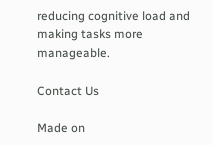reducing cognitive load and making tasks more manageable.

Contact Us

Made on